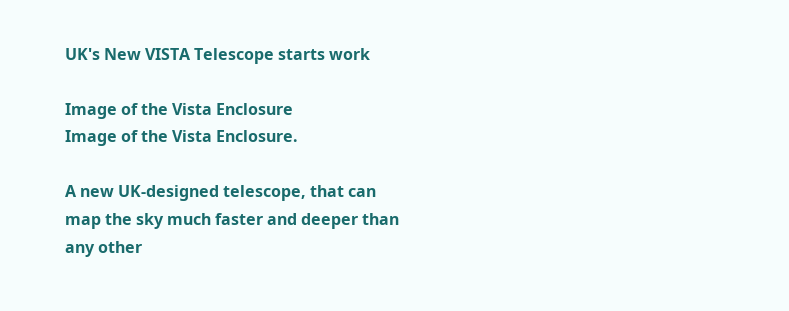UK's New VISTA Telescope starts work

Image of the Vista Enclosure
Image of the Vista Enclosure.

A new UK-designed telescope, that can map the sky much faster and deeper than any other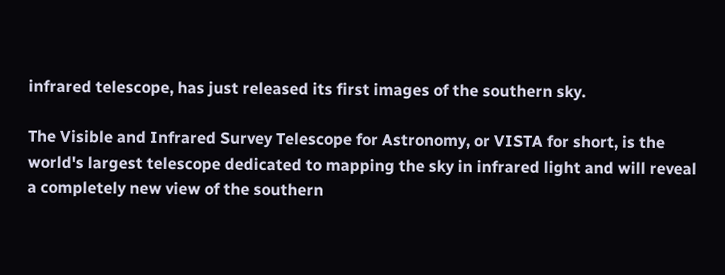infrared telescope, has just released its first images of the southern sky.

The Visible and Infrared Survey Telescope for Astronomy, or VISTA for short, is the world's largest telescope dedicated to mapping the sky in infrared light and will reveal a completely new view of the southern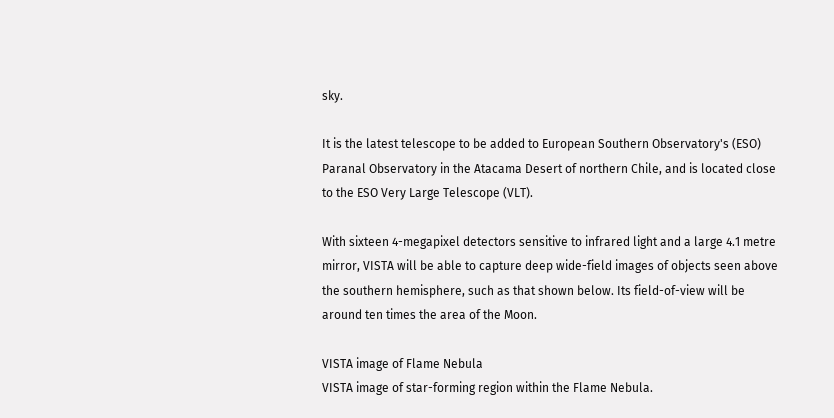sky.

It is the latest telescope to be added to European Southern Observatory's (ESO) Paranal Observatory in the Atacama Desert of northern Chile, and is located close to the ESO Very Large Telescope (VLT).

With sixteen 4-megapixel detectors sensitive to infrared light and a large 4.1 metre mirror, VISTA will be able to capture deep wide-field images of objects seen above the southern hemisphere, such as that shown below. Its field-of-view will be around ten times the area of the Moon.

VISTA image of Flame Nebula
VISTA image of star-forming region within the Flame Nebula.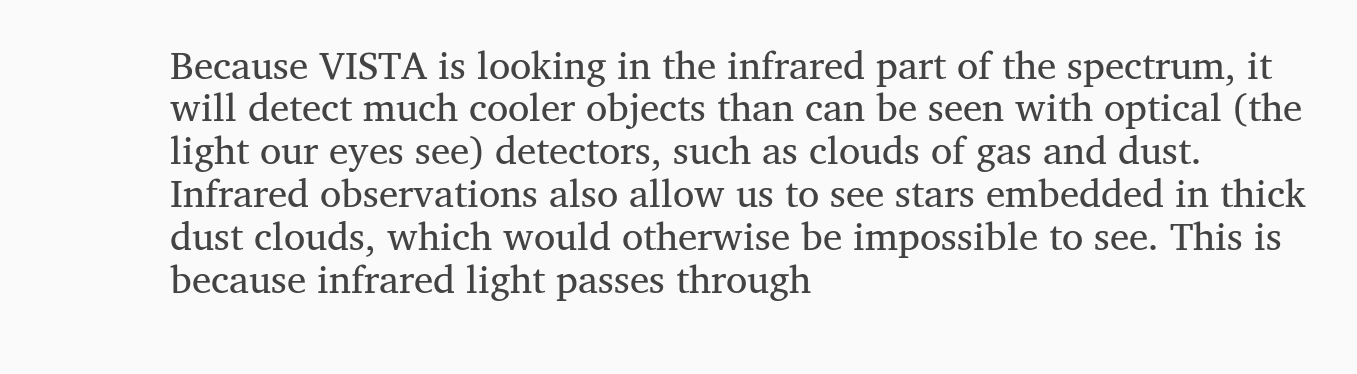Because VISTA is looking in the infrared part of the spectrum, it will detect much cooler objects than can be seen with optical (the light our eyes see) detectors, such as clouds of gas and dust. Infrared observations also allow us to see stars embedded in thick dust clouds, which would otherwise be impossible to see. This is because infrared light passes through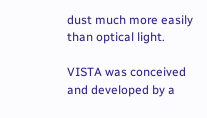dust much more easily than optical light.

VISTA was conceived and developed by a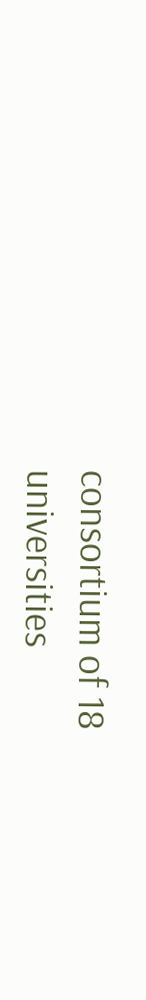consortium of 18 universities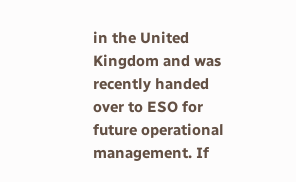in the United Kingdom and was recently handed over to ESO for future operational management. If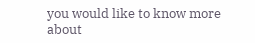you would like to know more about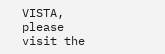VISTA, please visit the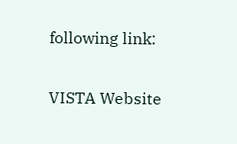following link:

VISTA Website